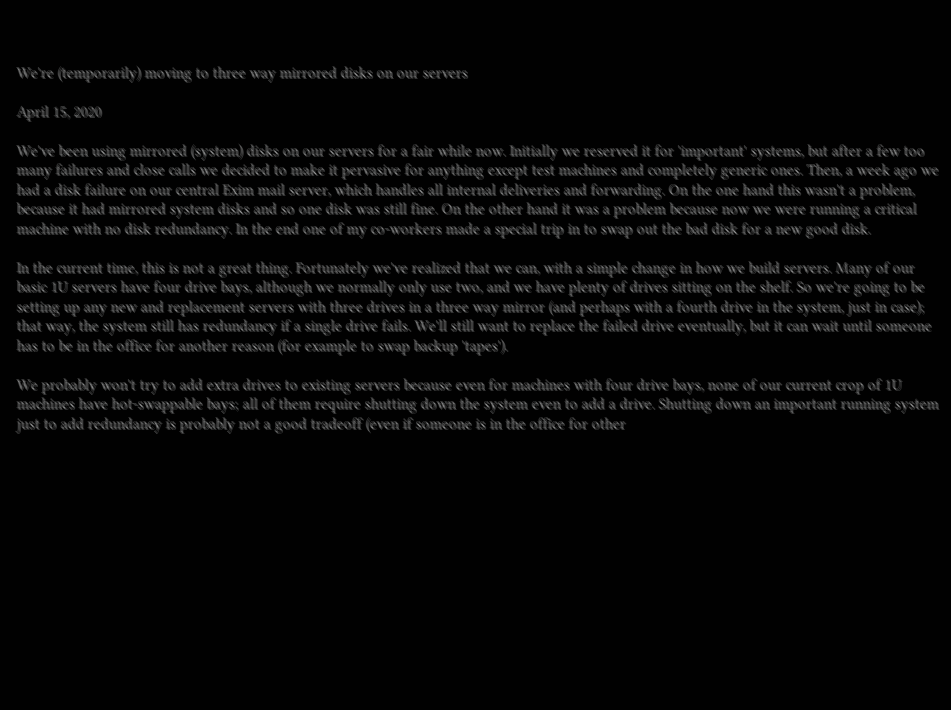We're (temporarily) moving to three way mirrored disks on our servers

April 15, 2020

We've been using mirrored (system) disks on our servers for a fair while now. Initially we reserved it for 'important' systems, but after a few too many failures and close calls we decided to make it pervasive for anything except test machines and completely generic ones. Then, a week ago we had a disk failure on our central Exim mail server, which handles all internal deliveries and forwarding. On the one hand this wasn't a problem, because it had mirrored system disks and so one disk was still fine. On the other hand it was a problem because now we were running a critical machine with no disk redundancy. In the end one of my co-workers made a special trip in to swap out the bad disk for a new good disk.

In the current time, this is not a great thing. Fortunately we've realized that we can, with a simple change in how we build servers. Many of our basic 1U servers have four drive bays, although we normally only use two, and we have plenty of drives sitting on the shelf. So we're going to be setting up any new and replacement servers with three drives in a three way mirror (and perhaps with a fourth drive in the system, just in case); that way, the system still has redundancy if a single drive fails. We'll still want to replace the failed drive eventually, but it can wait until someone has to be in the office for another reason (for example to swap backup 'tapes').

We probably won't try to add extra drives to existing servers because even for machines with four drive bays, none of our current crop of 1U machines have hot-swappable bays; all of them require shutting down the system even to add a drive. Shutting down an important running system just to add redundancy is probably not a good tradeoff (even if someone is in the office for other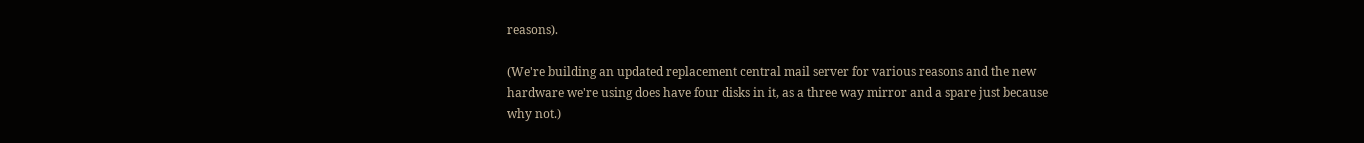reasons).

(We're building an updated replacement central mail server for various reasons and the new hardware we're using does have four disks in it, as a three way mirror and a spare just because why not.)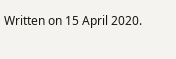Written on 15 April 2020.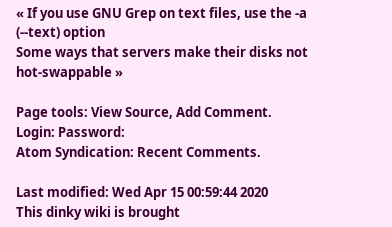« If you use GNU Grep on text files, use the -a (--text) option
Some ways that servers make their disks not hot-swappable »

Page tools: View Source, Add Comment.
Login: Password:
Atom Syndication: Recent Comments.

Last modified: Wed Apr 15 00:59:44 2020
This dinky wiki is brought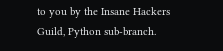to you by the Insane Hackers Guild, Python sub-branch.